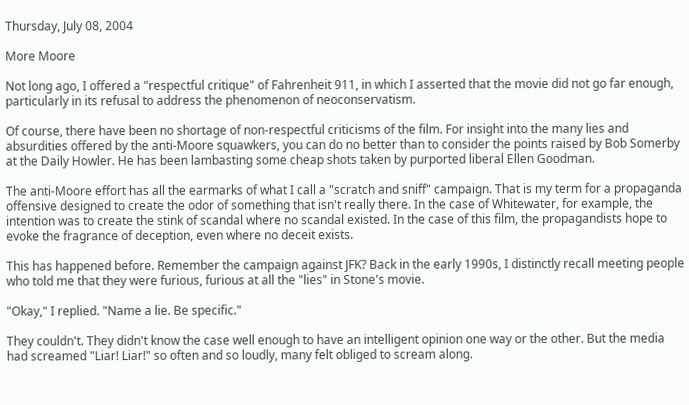Thursday, July 08, 2004

More Moore

Not long ago, I offered a "respectful critique" of Fahrenheit 911, in which I asserted that the movie did not go far enough, particularly in its refusal to address the phenomenon of neoconservatism.

Of course, there have been no shortage of non-respectful criticisms of the film. For insight into the many lies and absurdities offered by the anti-Moore squawkers, you can do no better than to consider the points raised by Bob Somerby at the Daily Howler. He has been lambasting some cheap shots taken by purported liberal Ellen Goodman.

The anti-Moore effort has all the earmarks of what I call a "scratch and sniff" campaign. That is my term for a propaganda offensive designed to create the odor of something that isn't really there. In the case of Whitewater, for example, the intention was to create the stink of scandal where no scandal existed. In the case of this film, the propagandists hope to evoke the fragrance of deception, even where no deceit exists.

This has happened before. Remember the campaign against JFK? Back in the early 1990s, I distinctly recall meeting people who told me that they were furious, furious at all the "lies" in Stone's movie.

"Okay," I replied. "Name a lie. Be specific."

They couldn't. They didn't know the case well enough to have an intelligent opinion one way or the other. But the media had screamed "Liar! Liar!" so often and so loudly, many felt obliged to scream along.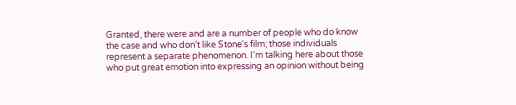Granted, there were and are a number of people who do know the case and who don't like Stone's film; those individuals represent a separate phenomenon. I'm talking here about those who put great emotion into expressing an opinion without being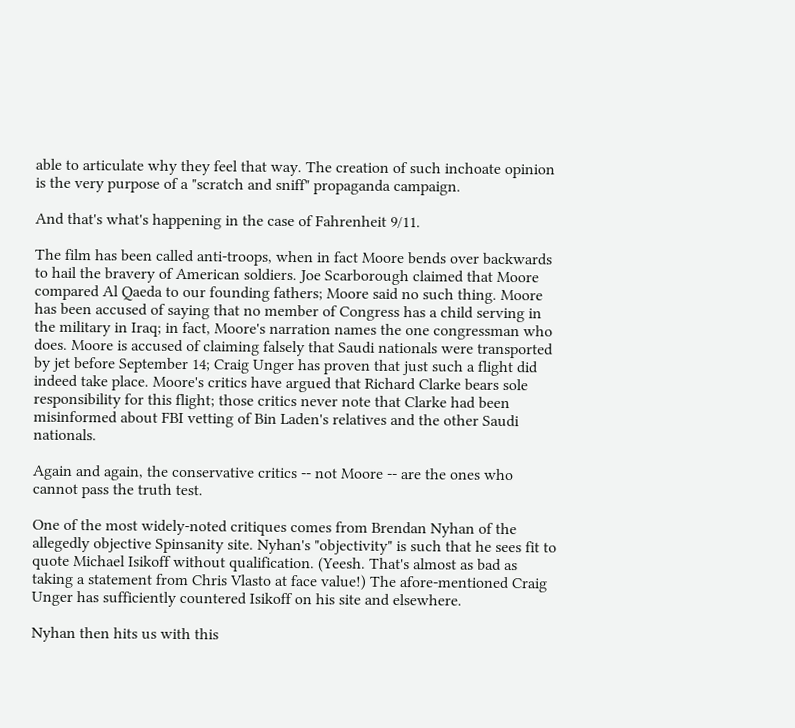able to articulate why they feel that way. The creation of such inchoate opinion is the very purpose of a "scratch and sniff" propaganda campaign.

And that's what's happening in the case of Fahrenheit 9/11.

The film has been called anti-troops, when in fact Moore bends over backwards to hail the bravery of American soldiers. Joe Scarborough claimed that Moore compared Al Qaeda to our founding fathers; Moore said no such thing. Moore has been accused of saying that no member of Congress has a child serving in the military in Iraq; in fact, Moore's narration names the one congressman who does. Moore is accused of claiming falsely that Saudi nationals were transported by jet before September 14; Craig Unger has proven that just such a flight did indeed take place. Moore's critics have argued that Richard Clarke bears sole responsibility for this flight; those critics never note that Clarke had been misinformed about FBI vetting of Bin Laden's relatives and the other Saudi nationals.

Again and again, the conservative critics -- not Moore -- are the ones who cannot pass the truth test.

One of the most widely-noted critiques comes from Brendan Nyhan of the allegedly objective Spinsanity site. Nyhan's "objectivity" is such that he sees fit to quote Michael Isikoff without qualification. (Yeesh. That's almost as bad as taking a statement from Chris Vlasto at face value!) The afore-mentioned Craig Unger has sufficiently countered Isikoff on his site and elsewhere.

Nyhan then hits us with this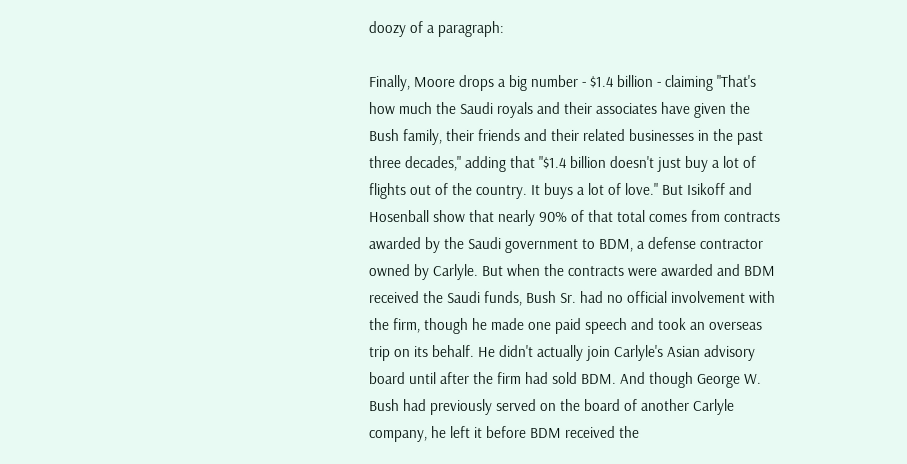doozy of a paragraph:

Finally, Moore drops a big number - $1.4 billion - claiming "That's how much the Saudi royals and their associates have given the Bush family, their friends and their related businesses in the past three decades," adding that "$1.4 billion doesn't just buy a lot of flights out of the country. It buys a lot of love." But Isikoff and Hosenball show that nearly 90% of that total comes from contracts awarded by the Saudi government to BDM, a defense contractor owned by Carlyle. But when the contracts were awarded and BDM received the Saudi funds, Bush Sr. had no official involvement with the firm, though he made one paid speech and took an overseas trip on its behalf. He didn't actually join Carlyle's Asian advisory board until after the firm had sold BDM. And though George W. Bush had previously served on the board of another Carlyle company, he left it before BDM received the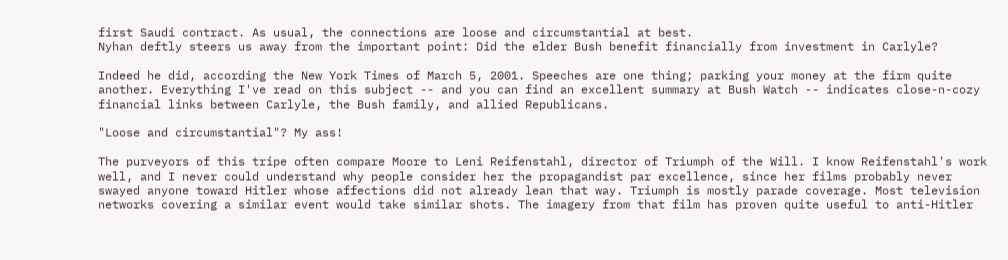first Saudi contract. As usual, the connections are loose and circumstantial at best.
Nyhan deftly steers us away from the important point: Did the elder Bush benefit financially from investment in Carlyle?

Indeed he did, according the New York Times of March 5, 2001. Speeches are one thing; parking your money at the firm quite another. Everything I've read on this subject -- and you can find an excellent summary at Bush Watch -- indicates close-n-cozy financial links between Carlyle, the Bush family, and allied Republicans.

"Loose and circumstantial"? My ass!

The purveyors of this tripe often compare Moore to Leni Reifenstahl, director of Triumph of the Will. I know Reifenstahl's work well, and I never could understand why people consider her the propagandist par excellence, since her films probably never swayed anyone toward Hitler whose affections did not already lean that way. Triumph is mostly parade coverage. Most television networks covering a similar event would take similar shots. The imagery from that film has proven quite useful to anti-Hitler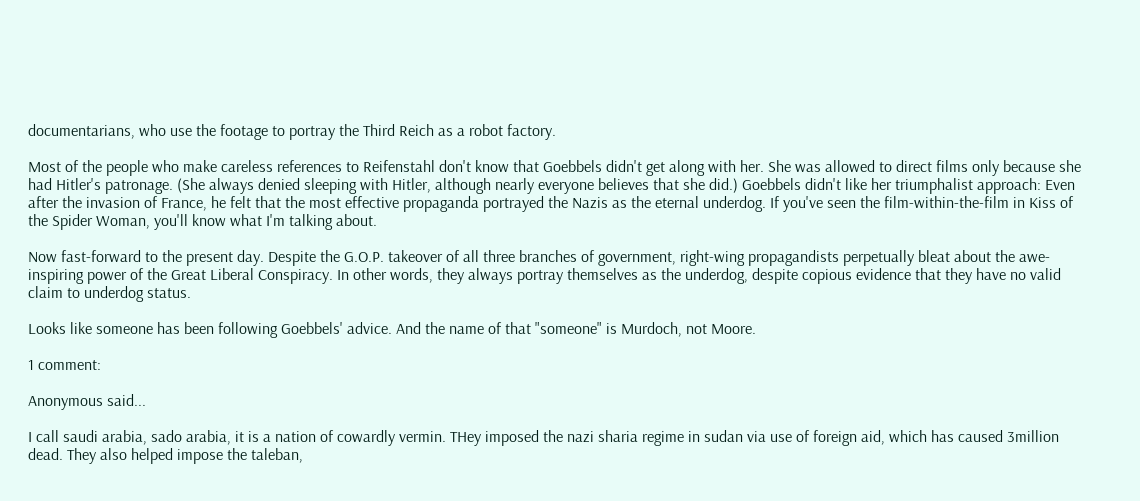documentarians, who use the footage to portray the Third Reich as a robot factory.

Most of the people who make careless references to Reifenstahl don't know that Goebbels didn't get along with her. She was allowed to direct films only because she had Hitler's patronage. (She always denied sleeping with Hitler, although nearly everyone believes that she did.) Goebbels didn't like her triumphalist approach: Even after the invasion of France, he felt that the most effective propaganda portrayed the Nazis as the eternal underdog. If you've seen the film-within-the-film in Kiss of the Spider Woman, you'll know what I'm talking about.

Now fast-forward to the present day. Despite the G.O.P. takeover of all three branches of government, right-wing propagandists perpetually bleat about the awe-inspiring power of the Great Liberal Conspiracy. In other words, they always portray themselves as the underdog, despite copious evidence that they have no valid claim to underdog status.

Looks like someone has been following Goebbels' advice. And the name of that "someone" is Murdoch, not Moore.

1 comment:

Anonymous said...

I call saudi arabia, sado arabia, it is a nation of cowardly vermin. THey imposed the nazi sharia regime in sudan via use of foreign aid, which has caused 3million dead. They also helped impose the taleban,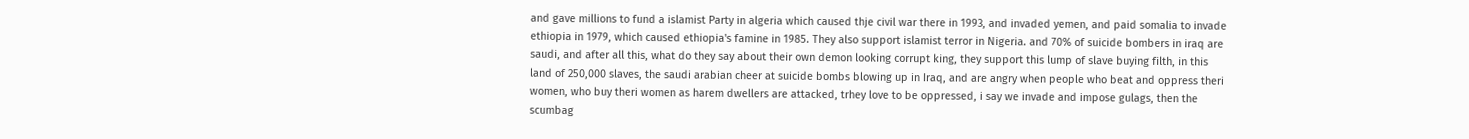and gave millions to fund a islamist Party in algeria which caused thje civil war there in 1993, and invaded yemen, and paid somalia to invade ethiopia in 1979, which caused ethiopia's famine in 1985. They also support islamist terror in Nigeria. and 70% of suicide bombers in iraq are saudi, and after all this, what do they say about their own demon looking corrupt king, they support this lump of slave buying filth, in this land of 250,000 slaves, the saudi arabian cheer at suicide bombs blowing up in Iraq, and are angry when people who beat and oppress theri women, who buy theri women as harem dwellers are attacked, trhey love to be oppressed, i say we invade and impose gulags, then the scumbag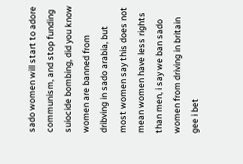sado women will start to adore communism, and stop funding suiocide bombing, did you know women are banned from dribving in sado arabia, but most women say this does not mean women have less rights than men, i say we ban sado women from driving in britain gee i bet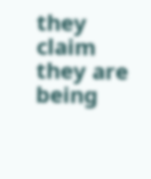they claim they are being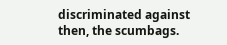discriminated against then, the scumbags.